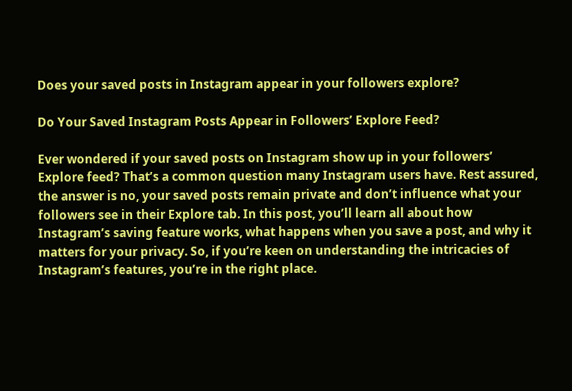Does your saved posts in Instagram appear in your followers explore?

Do Your Saved Instagram Posts Appear in Followers’ Explore Feed?

Ever wondered if your saved posts on Instagram show up in your followers’ Explore feed? That’s a common question many Instagram users have. Rest assured, the answer is no, your saved posts remain private and don’t influence what your followers see in their Explore tab. In this post, you’ll learn all about how Instagram’s saving feature works, what happens when you save a post, and why it matters for your privacy. So, if you’re keen on understanding the intricacies of Instagram’s features, you’re in the right place.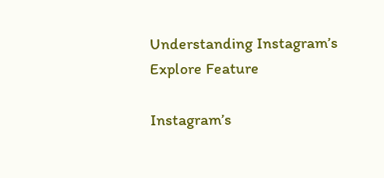Understanding Instagram’s Explore Feature

Instagram’s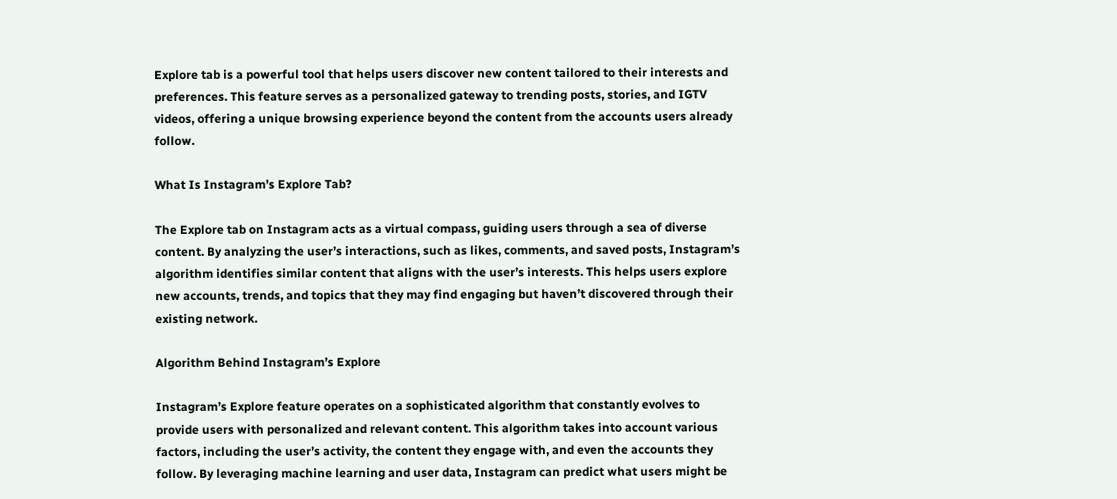Explore tab is a powerful tool that helps users discover new content tailored to their interests and preferences. This feature serves as a personalized gateway to trending posts, stories, and IGTV videos, offering a unique browsing experience beyond the content from the accounts users already follow.

What Is Instagram’s Explore Tab?

The Explore tab on Instagram acts as a virtual compass, guiding users through a sea of diverse content. By analyzing the user’s interactions, such as likes, comments, and saved posts, Instagram’s algorithm identifies similar content that aligns with the user’s interests. This helps users explore new accounts, trends, and topics that they may find engaging but haven’t discovered through their existing network.

Algorithm Behind Instagram’s Explore

Instagram’s Explore feature operates on a sophisticated algorithm that constantly evolves to provide users with personalized and relevant content. This algorithm takes into account various factors, including the user’s activity, the content they engage with, and even the accounts they follow. By leveraging machine learning and user data, Instagram can predict what users might be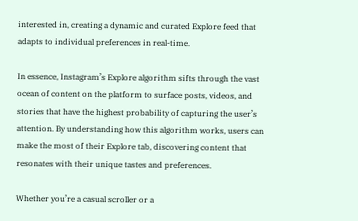interested in, creating a dynamic and curated Explore feed that adapts to individual preferences in real-time.

In essence, Instagram’s Explore algorithm sifts through the vast ocean of content on the platform to surface posts, videos, and stories that have the highest probability of capturing the user’s attention. By understanding how this algorithm works, users can make the most of their Explore tab, discovering content that resonates with their unique tastes and preferences.

Whether you’re a casual scroller or a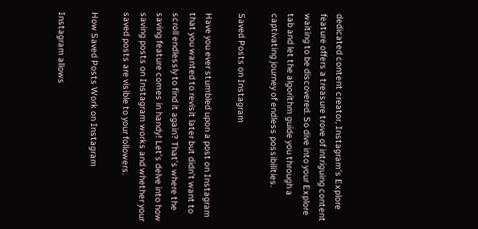dedicated content creator, Instagram’s Explore feature offers a treasure trove of intriguing content waiting to be discovered. So dive into your Explore tab and let the algorithm guide you through a captivating journey of endless possibilities.

Saved Posts on Instagram

Have you ever stumbled upon a post on Instagram that you wanted to revisit later but didn’t want to scroll endlessly to find it again? That’s where the saving feature comes in handy! Let’s delve into how saving posts on Instagram works and whether your saved posts are visible to your followers.

How Saved Posts Work on Instagram

Instagram allows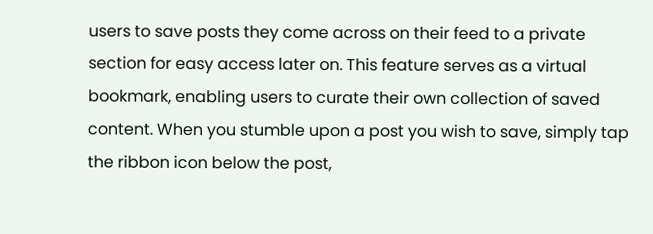users to save posts they come across on their feed to a private section for easy access later on. This feature serves as a virtual bookmark, enabling users to curate their own collection of saved content. When you stumble upon a post you wish to save, simply tap the ribbon icon below the post,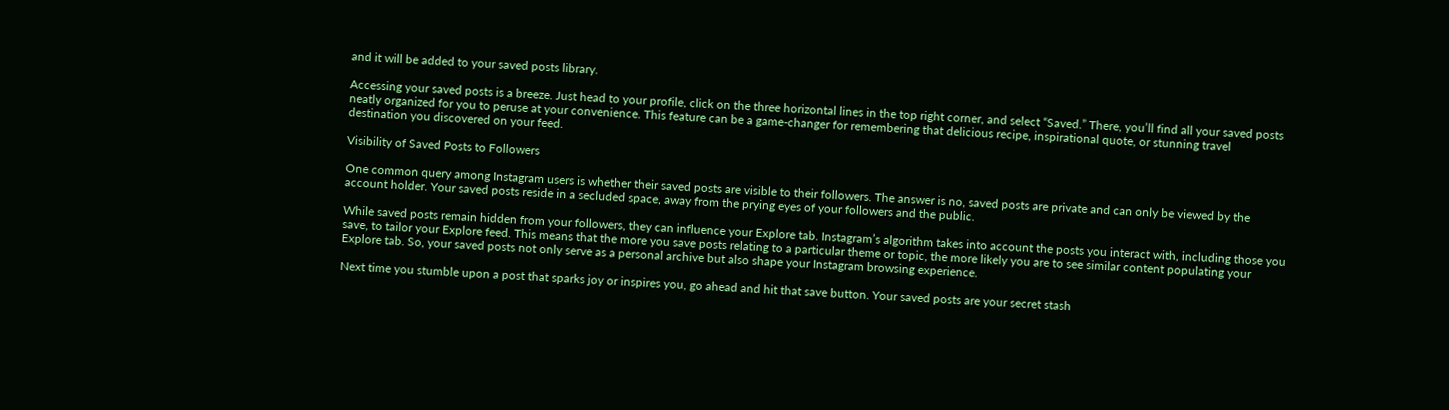and it will be added to your saved posts library.

Accessing your saved posts is a breeze. Just head to your profile, click on the three horizontal lines in the top right corner, and select “Saved.” There, you’ll find all your saved posts neatly organized for you to peruse at your convenience. This feature can be a game-changer for remembering that delicious recipe, inspirational quote, or stunning travel destination you discovered on your feed.

Visibility of Saved Posts to Followers

One common query among Instagram users is whether their saved posts are visible to their followers. The answer is no, saved posts are private and can only be viewed by the account holder. Your saved posts reside in a secluded space, away from the prying eyes of your followers and the public.

While saved posts remain hidden from your followers, they can influence your Explore tab. Instagram’s algorithm takes into account the posts you interact with, including those you save, to tailor your Explore feed. This means that the more you save posts relating to a particular theme or topic, the more likely you are to see similar content populating your Explore tab. So, your saved posts not only serve as a personal archive but also shape your Instagram browsing experience.

Next time you stumble upon a post that sparks joy or inspires you, go ahead and hit that save button. Your saved posts are your secret stash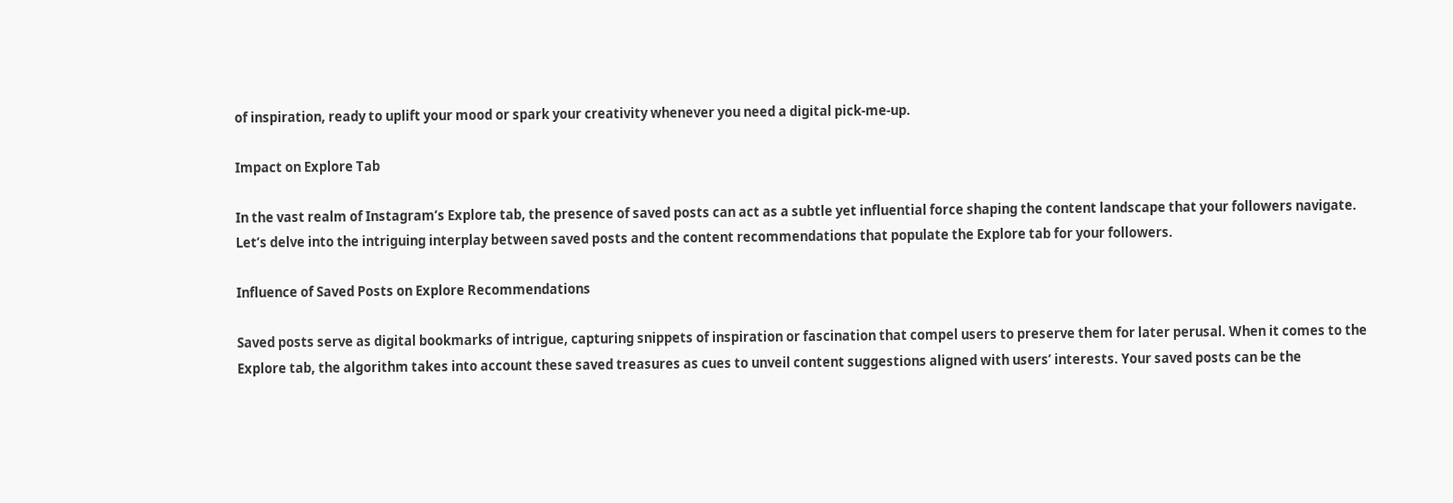of inspiration, ready to uplift your mood or spark your creativity whenever you need a digital pick-me-up.

Impact on Explore Tab

In the vast realm of Instagram’s Explore tab, the presence of saved posts can act as a subtle yet influential force shaping the content landscape that your followers navigate. Let’s delve into the intriguing interplay between saved posts and the content recommendations that populate the Explore tab for your followers.

Influence of Saved Posts on Explore Recommendations

Saved posts serve as digital bookmarks of intrigue, capturing snippets of inspiration or fascination that compel users to preserve them for later perusal. When it comes to the Explore tab, the algorithm takes into account these saved treasures as cues to unveil content suggestions aligned with users’ interests. Your saved posts can be the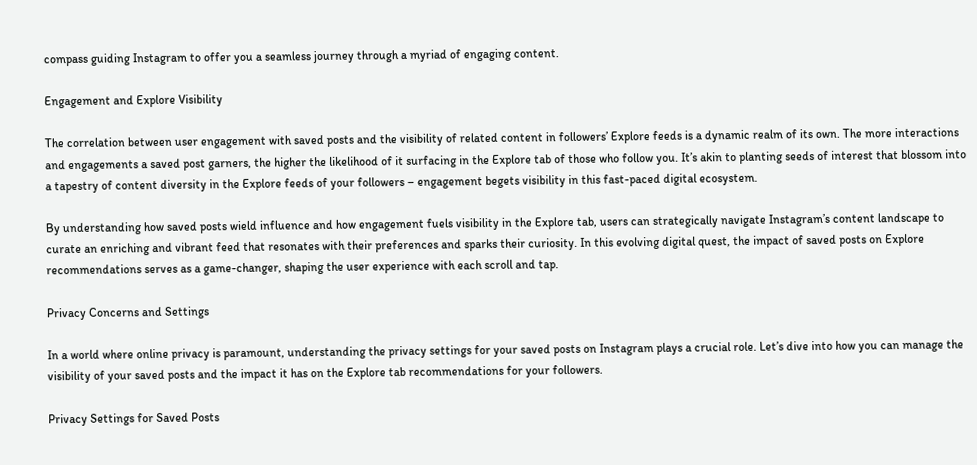compass guiding Instagram to offer you a seamless journey through a myriad of engaging content.

Engagement and Explore Visibility

The correlation between user engagement with saved posts and the visibility of related content in followers’ Explore feeds is a dynamic realm of its own. The more interactions and engagements a saved post garners, the higher the likelihood of it surfacing in the Explore tab of those who follow you. It’s akin to planting seeds of interest that blossom into a tapestry of content diversity in the Explore feeds of your followers – engagement begets visibility in this fast-paced digital ecosystem.

By understanding how saved posts wield influence and how engagement fuels visibility in the Explore tab, users can strategically navigate Instagram’s content landscape to curate an enriching and vibrant feed that resonates with their preferences and sparks their curiosity. In this evolving digital quest, the impact of saved posts on Explore recommendations serves as a game-changer, shaping the user experience with each scroll and tap.

Privacy Concerns and Settings

In a world where online privacy is paramount, understanding the privacy settings for your saved posts on Instagram plays a crucial role. Let’s dive into how you can manage the visibility of your saved posts and the impact it has on the Explore tab recommendations for your followers.

Privacy Settings for Saved Posts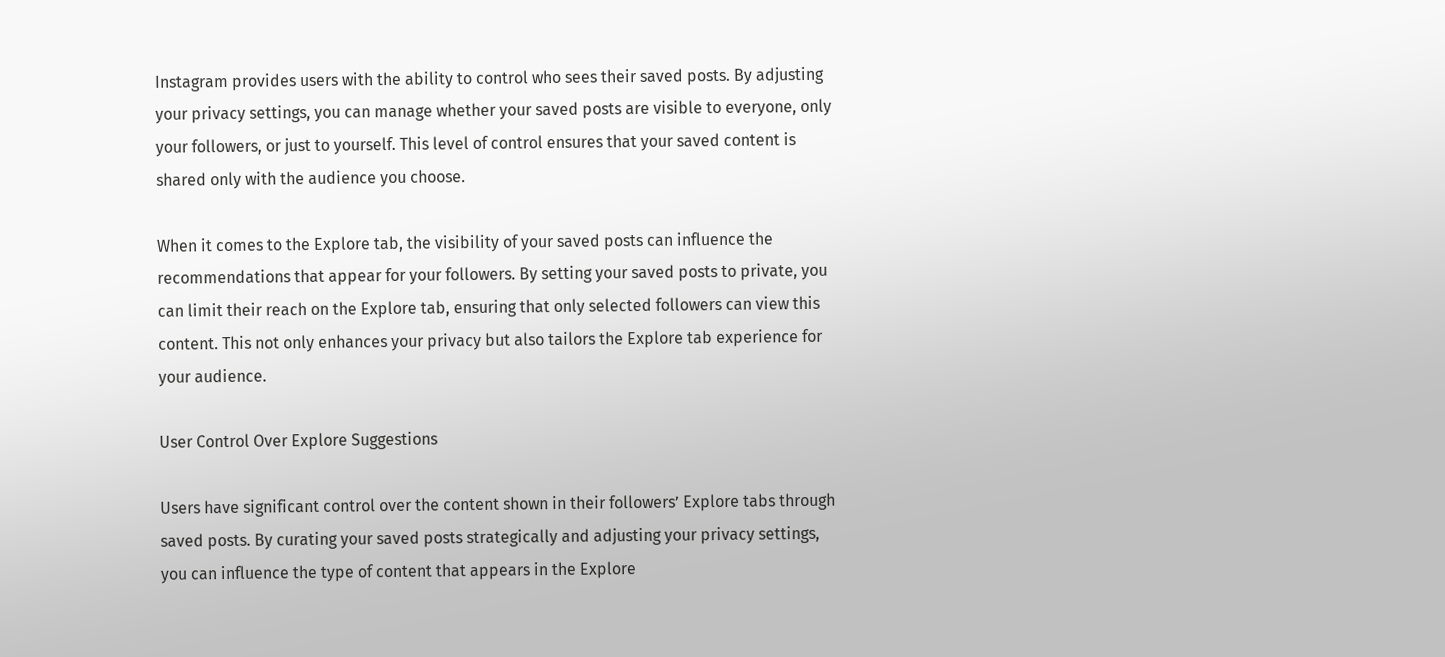Instagram provides users with the ability to control who sees their saved posts. By adjusting your privacy settings, you can manage whether your saved posts are visible to everyone, only your followers, or just to yourself. This level of control ensures that your saved content is shared only with the audience you choose.

When it comes to the Explore tab, the visibility of your saved posts can influence the recommendations that appear for your followers. By setting your saved posts to private, you can limit their reach on the Explore tab, ensuring that only selected followers can view this content. This not only enhances your privacy but also tailors the Explore tab experience for your audience.

User Control Over Explore Suggestions

Users have significant control over the content shown in their followers’ Explore tabs through saved posts. By curating your saved posts strategically and adjusting your privacy settings, you can influence the type of content that appears in the Explore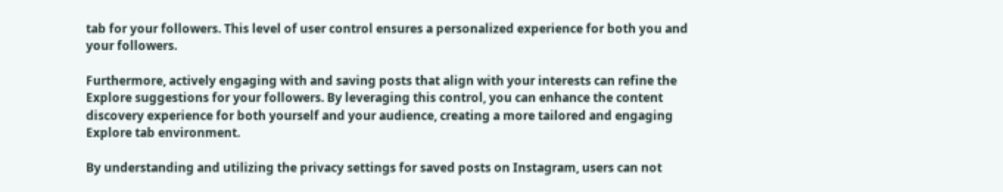tab for your followers. This level of user control ensures a personalized experience for both you and your followers.

Furthermore, actively engaging with and saving posts that align with your interests can refine the Explore suggestions for your followers. By leveraging this control, you can enhance the content discovery experience for both yourself and your audience, creating a more tailored and engaging Explore tab environment.

By understanding and utilizing the privacy settings for saved posts on Instagram, users can not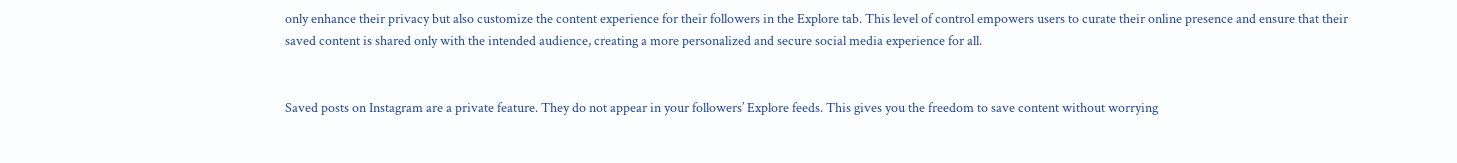only enhance their privacy but also customize the content experience for their followers in the Explore tab. This level of control empowers users to curate their online presence and ensure that their saved content is shared only with the intended audience, creating a more personalized and secure social media experience for all.


Saved posts on Instagram are a private feature. They do not appear in your followers’ Explore feeds. This gives you the freedom to save content without worrying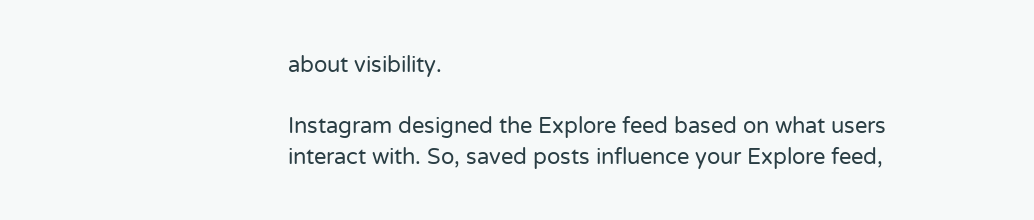about visibility.

Instagram designed the Explore feed based on what users interact with. So, saved posts influence your Explore feed,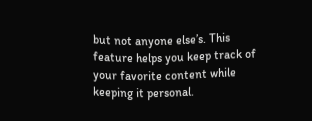but not anyone else’s. This feature helps you keep track of your favorite content while keeping it personal.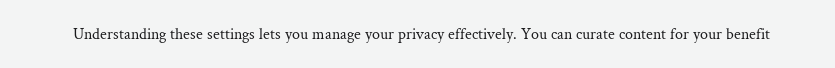Understanding these settings lets you manage your privacy effectively. You can curate content for your benefit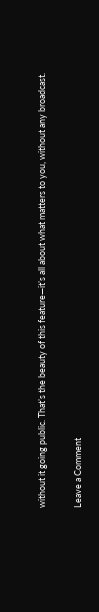without it going public. That’s the beauty of this feature—it’s all about what matters to you, without any broadcast.

Leave a Comment